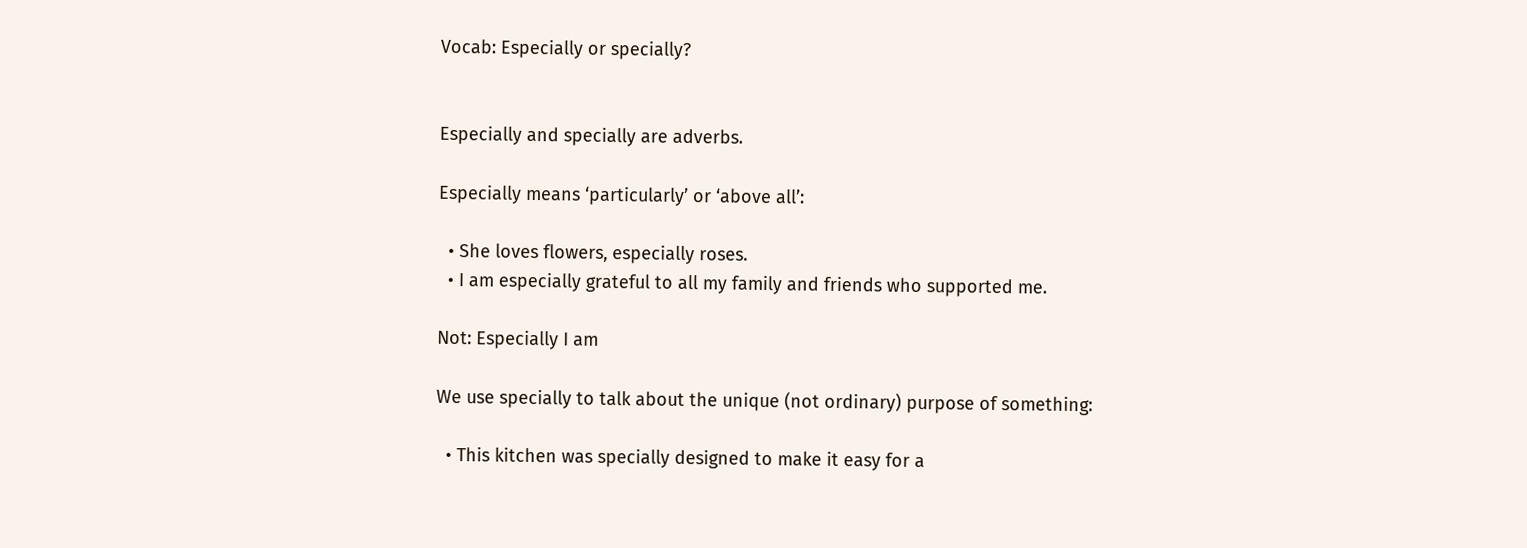Vocab: Especially or specially?


Especially and specially are adverbs.

Especially means ‘particularly’ or ‘above all’:

  • She loves flowers, especially roses.
  • I am especially grateful to all my family and friends who supported me.

Not: Especially I am

We use specially to talk about the unique (not ordinary) purpose of something:

  • This kitchen was specially designed to make it easy for a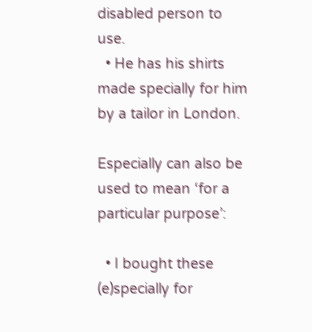disabled person to use.
  • He has his shirts made specially for him by a tailor in London.

Especially can also be used to mean ‘for a particular purpose’:

  • I bought these (e)specially for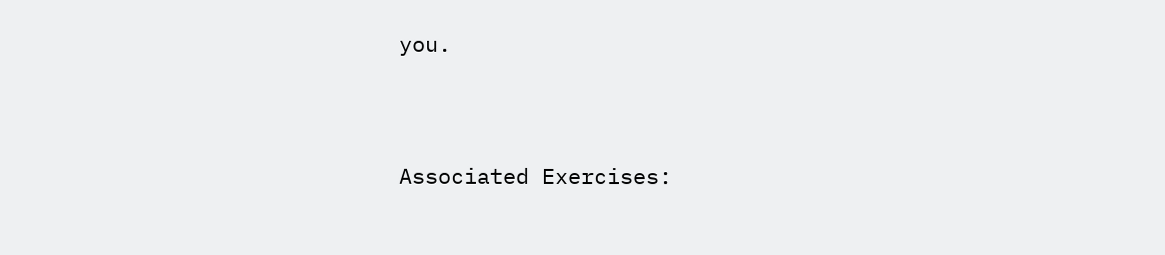you.


Associated Exercises: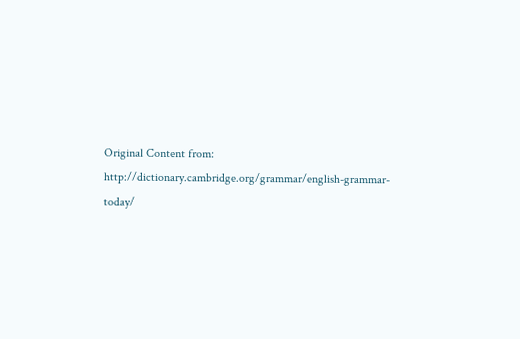Original Content from: http://dictionary.cambridge.org/grammar/english-grammar-today/